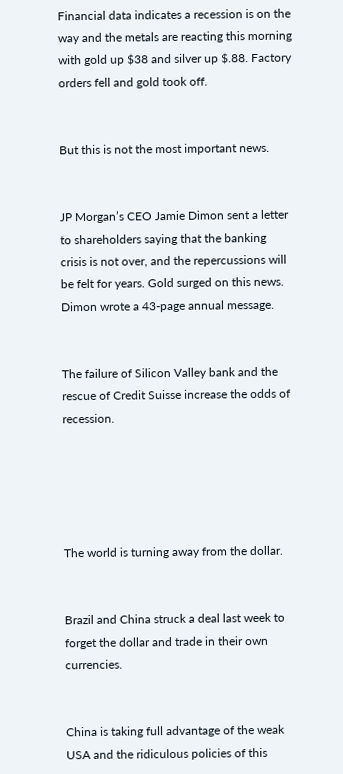Financial data indicates a recession is on the way and the metals are reacting this morning with gold up $38 and silver up $.88. Factory orders fell and gold took off.


But this is not the most important news.


JP Morgan’s CEO Jamie Dimon sent a letter to shareholders saying that the banking crisis is not over, and the repercussions will be felt for years. Gold surged on this news. Dimon wrote a 43-page annual message.


The failure of Silicon Valley bank and the rescue of Credit Suisse increase the odds of recession.





The world is turning away from the dollar.


Brazil and China struck a deal last week to forget the dollar and trade in their own currencies.


China is taking full advantage of the weak USA and the ridiculous policies of this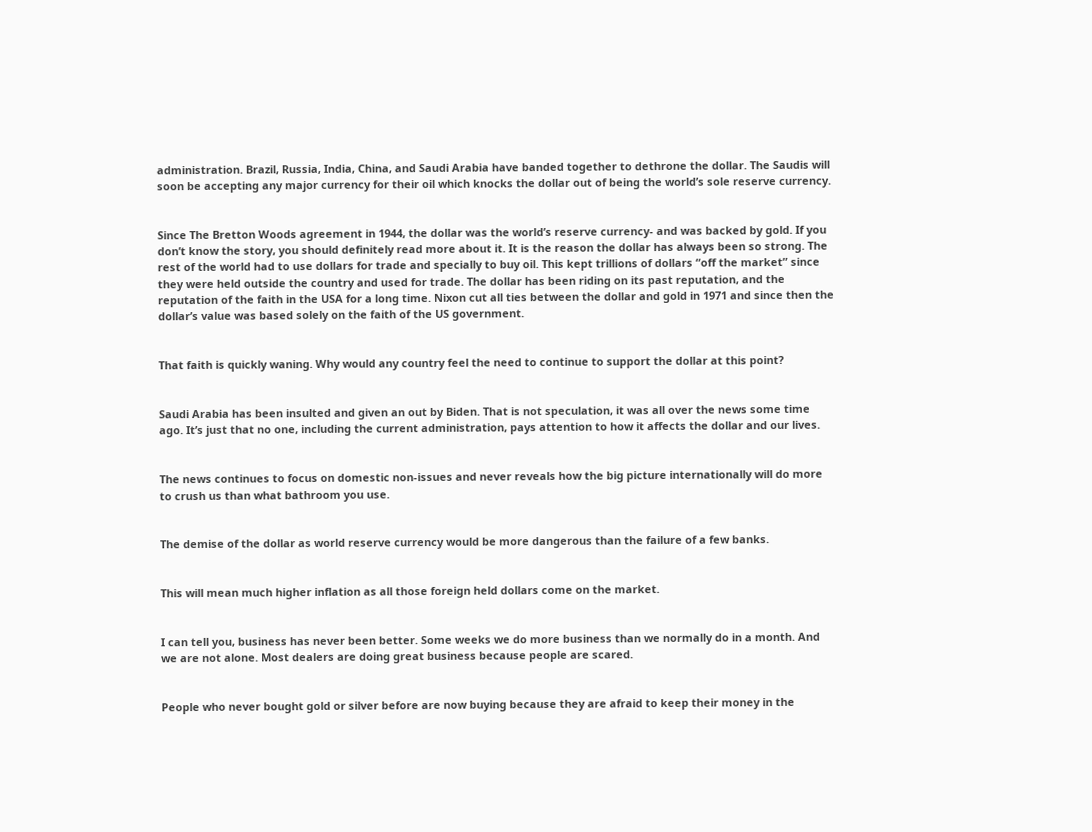administration. Brazil, Russia, India, China, and Saudi Arabia have banded together to dethrone the dollar. The Saudis will soon be accepting any major currency for their oil which knocks the dollar out of being the world’s sole reserve currency.


Since The Bretton Woods agreement in 1944, the dollar was the world’s reserve currency- and was backed by gold. If you don’t know the story, you should definitely read more about it. It is the reason the dollar has always been so strong. The rest of the world had to use dollars for trade and specially to buy oil. This kept trillions of dollars “off the market” since they were held outside the country and used for trade. The dollar has been riding on its past reputation, and the reputation of the faith in the USA for a long time. Nixon cut all ties between the dollar and gold in 1971 and since then the dollar’s value was based solely on the faith of the US government.


That faith is quickly waning. Why would any country feel the need to continue to support the dollar at this point?


Saudi Arabia has been insulted and given an out by Biden. That is not speculation, it was all over the news some time ago. It’s just that no one, including the current administration, pays attention to how it affects the dollar and our lives.


The news continues to focus on domestic non-issues and never reveals how the big picture internationally will do more to crush us than what bathroom you use.


The demise of the dollar as world reserve currency would be more dangerous than the failure of a few banks.


This will mean much higher inflation as all those foreign held dollars come on the market.


I can tell you, business has never been better. Some weeks we do more business than we normally do in a month. And we are not alone. Most dealers are doing great business because people are scared.


People who never bought gold or silver before are now buying because they are afraid to keep their money in the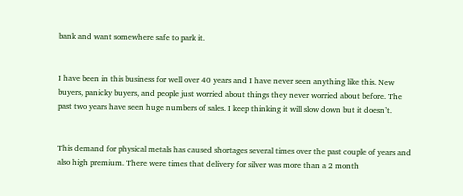bank and want somewhere safe to park it.


I have been in this business for well over 40 years and I have never seen anything like this. New buyers, panicky buyers, and people just worried about things they never worried about before. The past two years have seen huge numbers of sales. I keep thinking it will slow down but it doesn’t.


This demand for physical metals has caused shortages several times over the past couple of years and also high premium. There were times that delivery for silver was more than a 2 month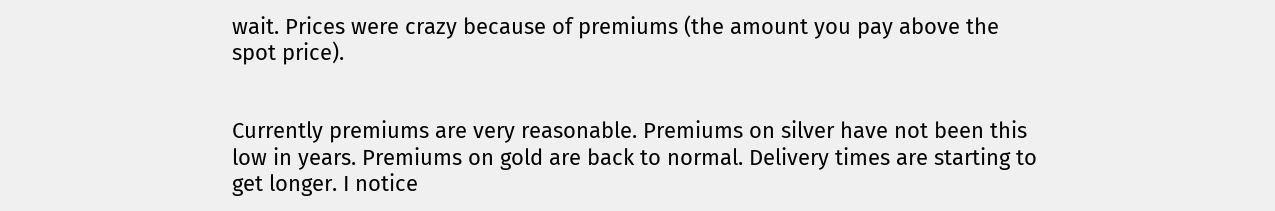wait. Prices were crazy because of premiums (the amount you pay above the spot price).


Currently premiums are very reasonable. Premiums on silver have not been this low in years. Premiums on gold are back to normal. Delivery times are starting to get longer. I notice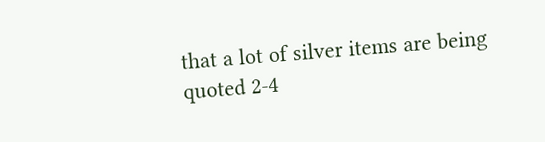that a lot of silver items are being quoted 2-4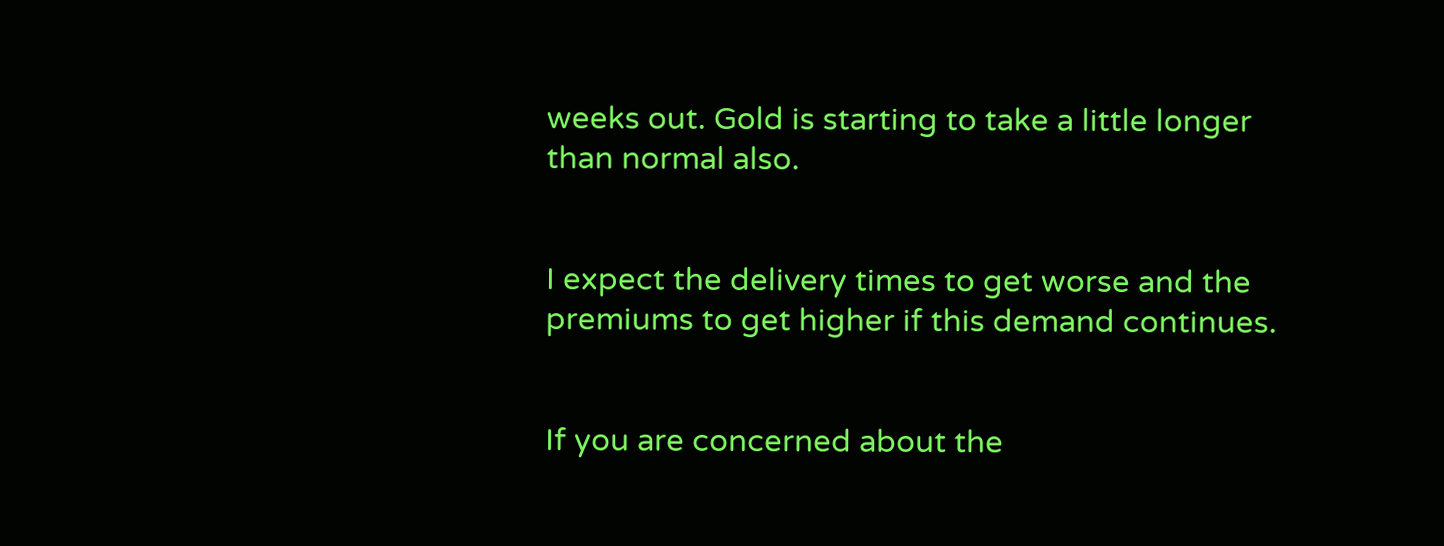weeks out. Gold is starting to take a little longer than normal also.


I expect the delivery times to get worse and the premiums to get higher if this demand continues.


If you are concerned about the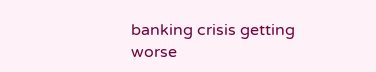banking crisis getting worse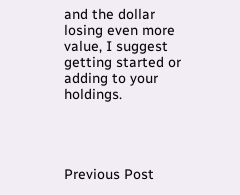and the dollar losing even more value, I suggest getting started or adding to your holdings.




Previous Post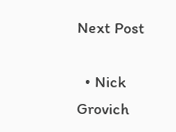Next Post

  • Nick Grovich